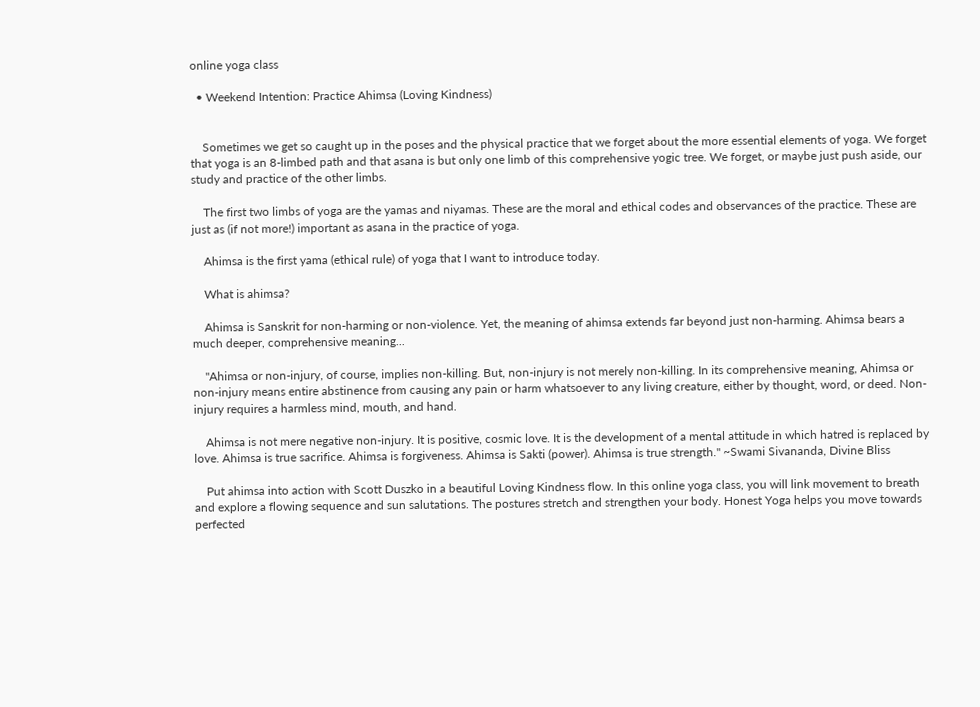online yoga class

  • Weekend Intention: Practice Ahimsa (Loving Kindness)


    Sometimes we get so caught up in the poses and the physical practice that we forget about the more essential elements of yoga. We forget that yoga is an 8-limbed path and that asana is but only one limb of this comprehensive yogic tree. We forget, or maybe just push aside, our study and practice of the other limbs.

    The first two limbs of yoga are the yamas and niyamas. These are the moral and ethical codes and observances of the practice. These are just as (if not more!) important as asana in the practice of yoga.

    Ahimsa is the first yama (ethical rule) of yoga that I want to introduce today.

    What is ahimsa?

    Ahimsa is Sanskrit for non-harming or non-violence. Yet, the meaning of ahimsa extends far beyond just non-harming. Ahimsa bears a much deeper, comprehensive meaning...

    "Ahimsa or non-injury, of course, implies non-killing. But, non-injury is not merely non-killing. In its comprehensive meaning, Ahimsa or non-injury means entire abstinence from causing any pain or harm whatsoever to any living creature, either by thought, word, or deed. Non-injury requires a harmless mind, mouth, and hand.

    Ahimsa is not mere negative non-injury. It is positive, cosmic love. It is the development of a mental attitude in which hatred is replaced by love. Ahimsa is true sacrifice. Ahimsa is forgiveness. Ahimsa is Sakti (power). Ahimsa is true strength." ~Swami Sivananda, Divine Bliss

    Put ahimsa into action with Scott Duszko in a beautiful Loving Kindness flow. In this online yoga class, you will link movement to breath and explore a flowing sequence and sun salutations. The postures stretch and strengthen your body. Honest Yoga helps you move towards perfected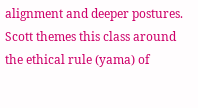alignment and deeper postures. Scott themes this class around the ethical rule (yama) of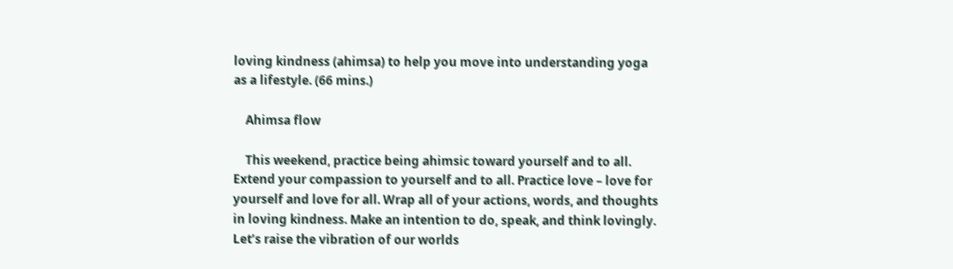loving kindness (ahimsa) to help you move into understanding yoga as a lifestyle. (66 mins.)

    Ahimsa flow

    This weekend, practice being ahimsic toward yourself and to all. Extend your compassion to yourself and to all. Practice love – love for yourself and love for all. Wrap all of your actions, words, and thoughts in loving kindness. Make an intention to do, speak, and think lovingly. Let’s raise the vibration of our worlds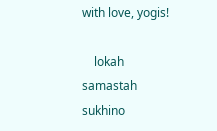with love, yogis!

    lokah samastah sukhino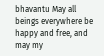bhavantu May all beings everywhere be happy and free, and may my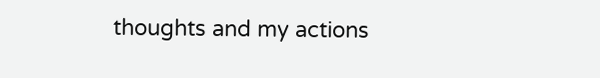thoughts and my actions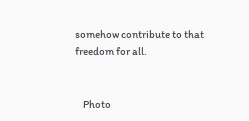somehow contribute to that freedom for all.


    Photo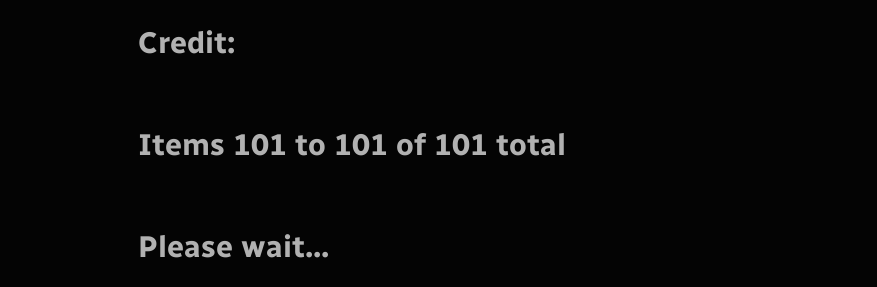Credit:

Items 101 to 101 of 101 total

Please wait...